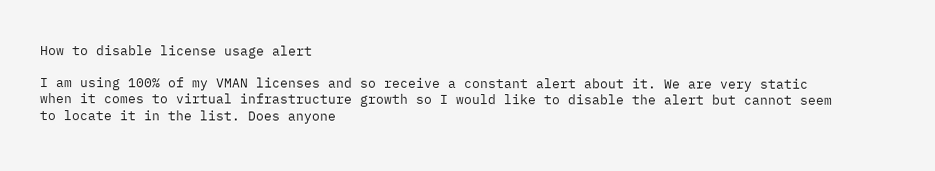How to disable license usage alert

I am using 100% of my VMAN licenses and so receive a constant alert about it. We are very static when it comes to virtual infrastructure growth so I would like to disable the alert but cannot seem to locate it in the list. Does anyone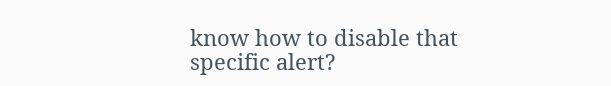know how to disable that specific alert?